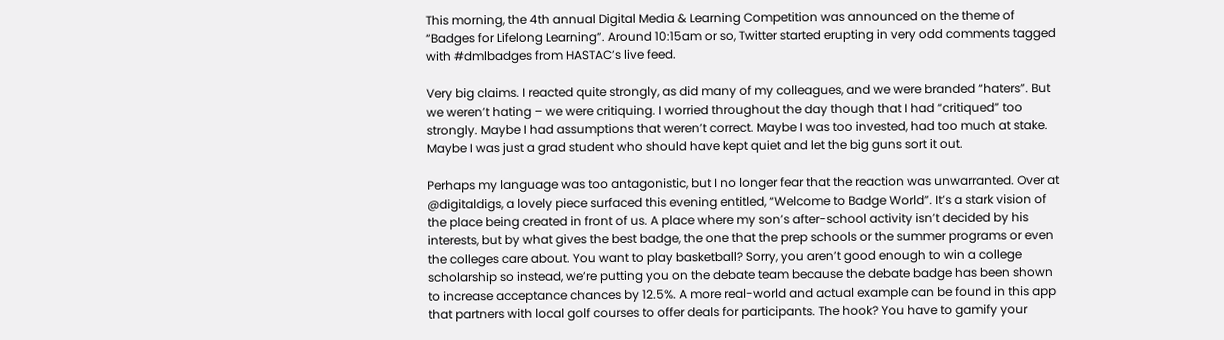This morning, the 4th annual Digital Media & Learning Competition was announced on the theme of “Badges for Lifelong Learning”. Around 10:15am or so, Twitter started erupting in very odd comments tagged with #dmlbadges from HASTAC’s live feed.

Very big claims. I reacted quite strongly, as did many of my colleagues, and we were branded “haters”. But we weren’t hating – we were critiquing. I worried throughout the day though that I had “critiqued” too strongly. Maybe I had assumptions that weren’t correct. Maybe I was too invested, had too much at stake. Maybe I was just a grad student who should have kept quiet and let the big guns sort it out.

Perhaps my language was too antagonistic, but I no longer fear that the reaction was unwarranted. Over at @digitaldigs, a lovely piece surfaced this evening entitled, “Welcome to Badge World”. It’s a stark vision of the place being created in front of us. A place where my son’s after-school activity isn’t decided by his interests, but by what gives the best badge, the one that the prep schools or the summer programs or even the colleges care about. You want to play basketball? Sorry, you aren’t good enough to win a college scholarship so instead, we’re putting you on the debate team because the debate badge has been shown to increase acceptance chances by 12.5%. A more real-world and actual example can be found in this app that partners with local golf courses to offer deals for participants. The hook? You have to gamify your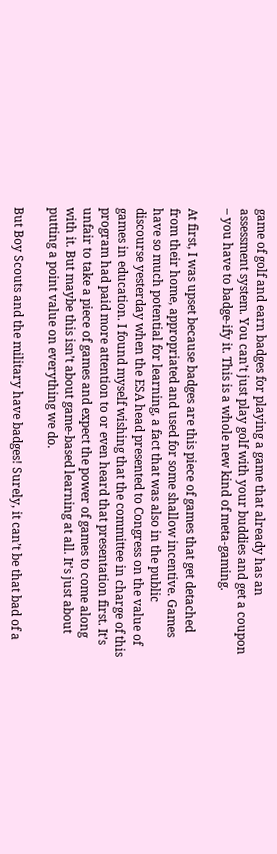game of golf and earn badges for playing a game that already has an assessment system. You can’t just play golf with your buddies and get a coupon – you have to badge-ify it. This is a whole new kind of meta-gaming.

At first, I was upset because badges are this piece of games that get detached from their home, appropriated and used for some shallow incentive. Games have so much potential for learning, a fact that was also in the public discourse yesterday when the ESA head presented to Congress on the value of games in education. I found myself wishing that the committee in charge of this program had paid more attention to or even heard that presentation first. It’s unfair to take a piece of games and expect the power of games to come along with it. But maybe this isn’t about game-based learning at all. It’s just about putting a point value on everything we do.

But Boy Scouts and the military have badges! Surely, it can’t be that bad of a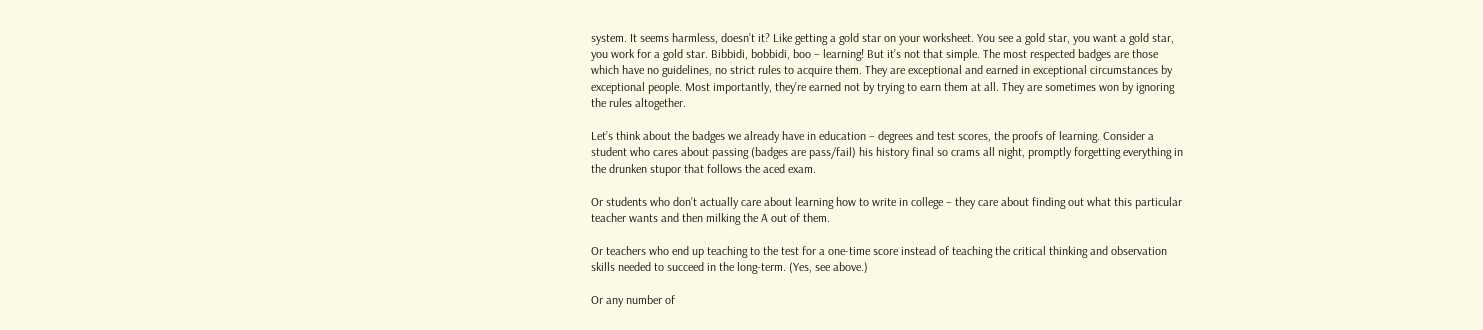system. It seems harmless, doesn’t it? Like getting a gold star on your worksheet. You see a gold star, you want a gold star, you work for a gold star. Bibbidi, bobbidi, boo – learning! But it’s not that simple. The most respected badges are those which have no guidelines, no strict rules to acquire them. They are exceptional and earned in exceptional circumstances by exceptional people. Most importantly, they’re earned not by trying to earn them at all. They are sometimes won by ignoring the rules altogether.

Let’s think about the badges we already have in education – degrees and test scores, the proofs of learning. Consider a student who cares about passing (badges are pass/fail) his history final so crams all night, promptly forgetting everything in the drunken stupor that follows the aced exam.

Or students who don’t actually care about learning how to write in college – they care about finding out what this particular teacher wants and then milking the A out of them.

Or teachers who end up teaching to the test for a one-time score instead of teaching the critical thinking and observation skills needed to succeed in the long-term. (Yes, see above.)

Or any number of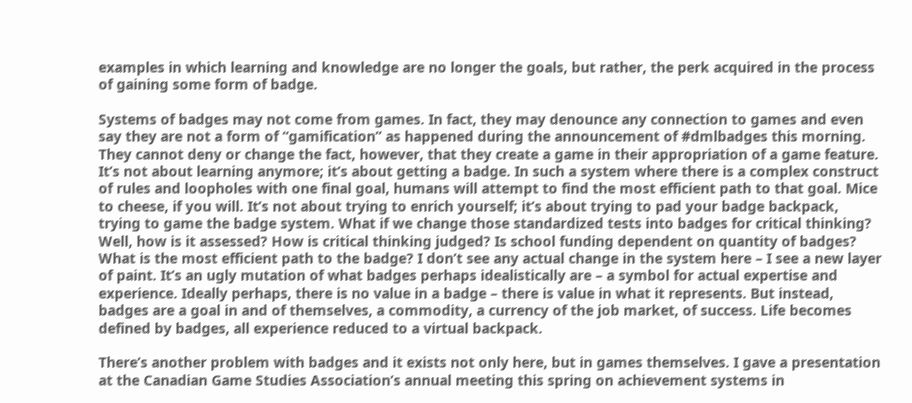examples in which learning and knowledge are no longer the goals, but rather, the perk acquired in the process of gaining some form of badge.

Systems of badges may not come from games. In fact, they may denounce any connection to games and even say they are not a form of “gamification” as happened during the announcement of #dmlbadges this morning. They cannot deny or change the fact, however, that they create a game in their appropriation of a game feature. It’s not about learning anymore; it’s about getting a badge. In such a system where there is a complex construct of rules and loopholes with one final goal, humans will attempt to find the most efficient path to that goal. Mice to cheese, if you will. It’s not about trying to enrich yourself; it’s about trying to pad your badge backpack, trying to game the badge system. What if we change those standardized tests into badges for critical thinking? Well, how is it assessed? How is critical thinking judged? Is school funding dependent on quantity of badges? What is the most efficient path to the badge? I don’t see any actual change in the system here – I see a new layer of paint. It’s an ugly mutation of what badges perhaps idealistically are – a symbol for actual expertise and experience. Ideally perhaps, there is no value in a badge – there is value in what it represents. But instead, badges are a goal in and of themselves, a commodity, a currency of the job market, of success. Life becomes defined by badges, all experience reduced to a virtual backpack.

There’s another problem with badges and it exists not only here, but in games themselves. I gave a presentation at the Canadian Game Studies Association’s annual meeting this spring on achievement systems in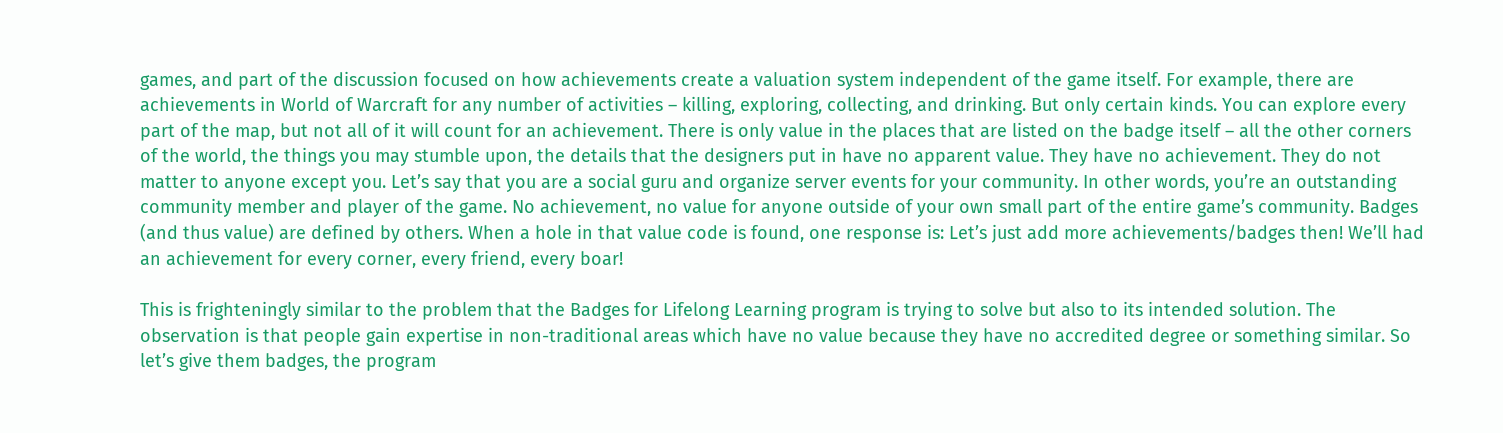games, and part of the discussion focused on how achievements create a valuation system independent of the game itself. For example, there are achievements in World of Warcraft for any number of activities – killing, exploring, collecting, and drinking. But only certain kinds. You can explore every part of the map, but not all of it will count for an achievement. There is only value in the places that are listed on the badge itself – all the other corners of the world, the things you may stumble upon, the details that the designers put in have no apparent value. They have no achievement. They do not matter to anyone except you. Let’s say that you are a social guru and organize server events for your community. In other words, you’re an outstanding community member and player of the game. No achievement, no value for anyone outside of your own small part of the entire game’s community. Badges (and thus value) are defined by others. When a hole in that value code is found, one response is: Let’s just add more achievements/badges then! We’ll had an achievement for every corner, every friend, every boar!

This is frighteningly similar to the problem that the Badges for Lifelong Learning program is trying to solve but also to its intended solution. The observation is that people gain expertise in non-traditional areas which have no value because they have no accredited degree or something similar. So let’s give them badges, the program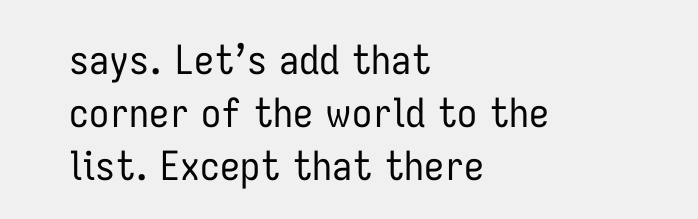says. Let’s add that corner of the world to the list. Except that there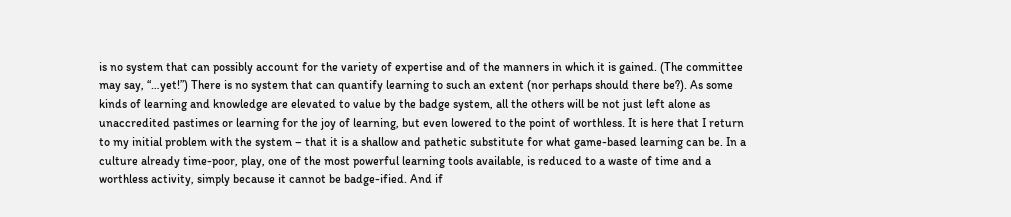is no system that can possibly account for the variety of expertise and of the manners in which it is gained. (The committee may say, “…yet!”) There is no system that can quantify learning to such an extent (nor perhaps should there be?). As some kinds of learning and knowledge are elevated to value by the badge system, all the others will be not just left alone as unaccredited pastimes or learning for the joy of learning, but even lowered to the point of worthless. It is here that I return to my initial problem with the system – that it is a shallow and pathetic substitute for what game-based learning can be. In a culture already time-poor, play, one of the most powerful learning tools available, is reduced to a waste of time and a worthless activity, simply because it cannot be badge-ified. And if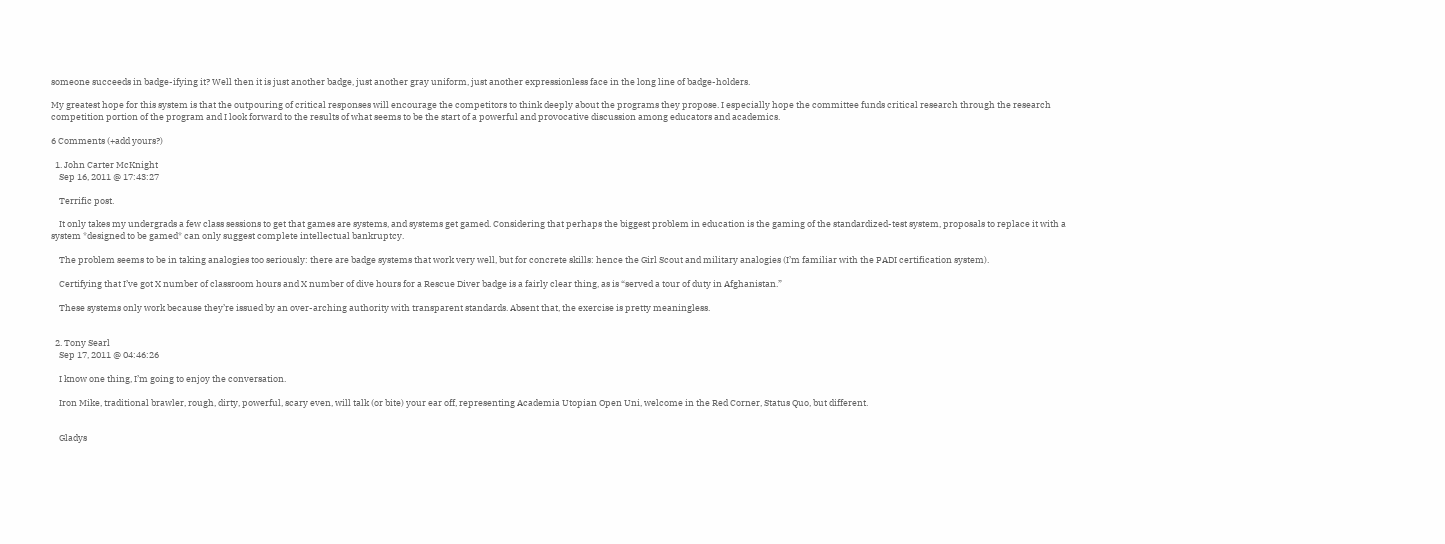someone succeeds in badge-ifying it? Well then it is just another badge, just another gray uniform, just another expressionless face in the long line of badge-holders.

My greatest hope for this system is that the outpouring of critical responses will encourage the competitors to think deeply about the programs they propose. I especially hope the committee funds critical research through the research competition portion of the program and I look forward to the results of what seems to be the start of a powerful and provocative discussion among educators and academics.

6 Comments (+add yours?)

  1. John Carter McKnight
    Sep 16, 2011 @ 17:43:27

    Terrific post.

    It only takes my undergrads a few class sessions to get that games are systems, and systems get gamed. Considering that perhaps the biggest problem in education is the gaming of the standardized-test system, proposals to replace it with a system *designed to be gamed* can only suggest complete intellectual bankruptcy.

    The problem seems to be in taking analogies too seriously: there are badge systems that work very well, but for concrete skills: hence the Girl Scout and military analogies (I’m familiar with the PADI certification system).

    Certifying that I’ve got X number of classroom hours and X number of dive hours for a Rescue Diver badge is a fairly clear thing, as is “served a tour of duty in Afghanistan.”

    These systems only work because they’re issued by an over-arching authority with transparent standards. Absent that, the exercise is pretty meaningless.


  2. Tony Searl
    Sep 17, 2011 @ 04:46:26

    I know one thing, I’m going to enjoy the conversation.

    Iron Mike, traditional brawler, rough, dirty, powerful, scary even, will talk (or bite) your ear off, representing Academia Utopian Open Uni, welcome in the Red Corner, Status Quo, but different.


    Gladys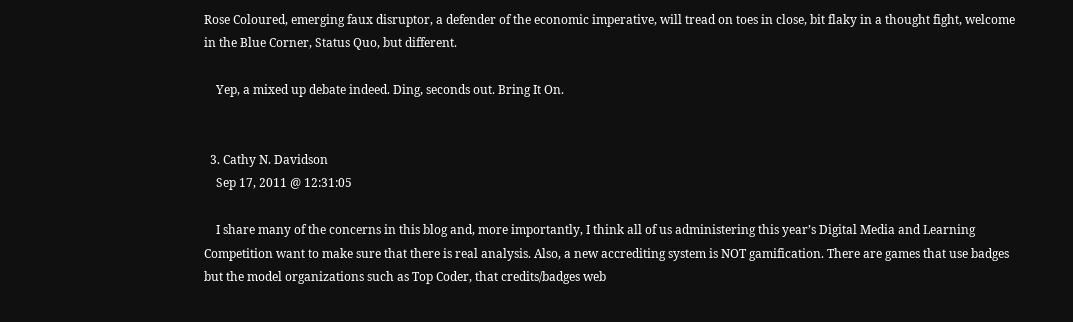Rose Coloured, emerging faux disruptor, a defender of the economic imperative, will tread on toes in close, bit flaky in a thought fight, welcome in the Blue Corner, Status Quo, but different.

    Yep, a mixed up debate indeed. Ding, seconds out. Bring It On.


  3. Cathy N. Davidson
    Sep 17, 2011 @ 12:31:05

    I share many of the concerns in this blog and, more importantly, I think all of us administering this year’s Digital Media and Learning Competition want to make sure that there is real analysis. Also, a new accrediting system is NOT gamification. There are games that use badges but the model organizations such as Top Coder, that credits/badges web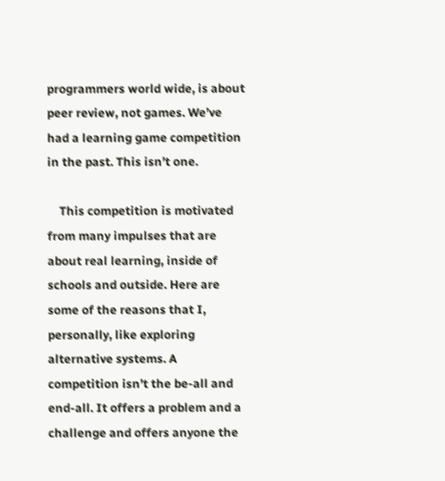programmers world wide, is about peer review, not games. We’ve had a learning game competition in the past. This isn’t one.

    This competition is motivated from many impulses that are about real learning, inside of schools and outside. Here are some of the reasons that I, personally, like exploring alternative systems. A competition isn’t the be-all and end-all. It offers a problem and a challenge and offers anyone the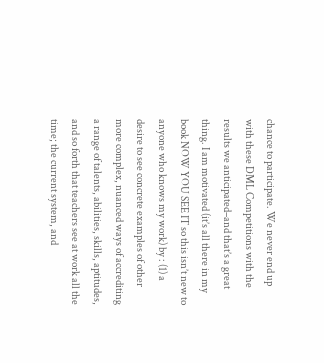chance to participate. We never end up with these DML Competitions with the results we anticipated–and that’s a great thing. I am motivated (it’s all there in my book NOW YOU SEE IT so this isn’t new to anyone who knows my work) by : (1) a desire to see concrete examples of other more complex, nuanced ways of accrediting a range of talents, abilities, skills, aptitudes, and so forth that teachers see at work all the time; the current system, and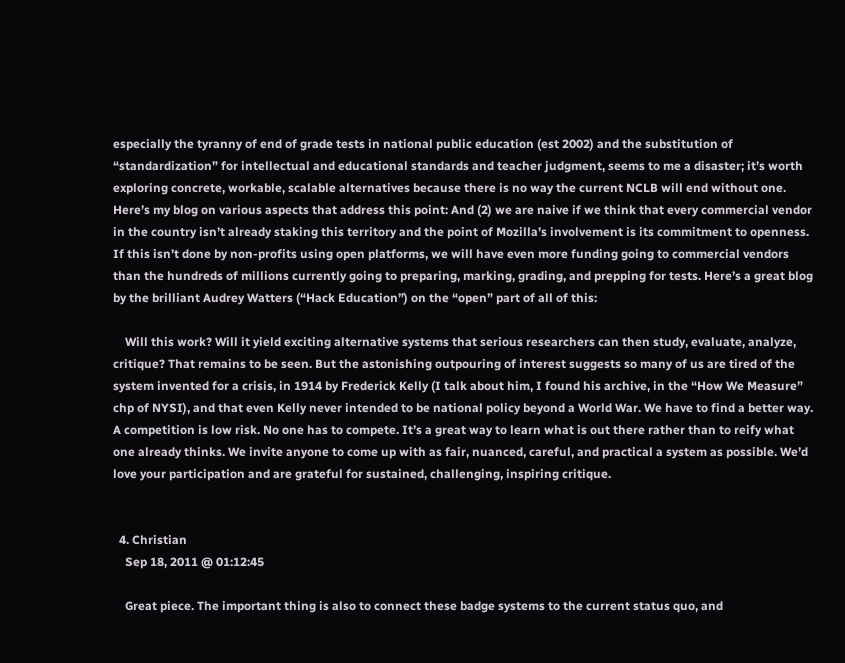especially the tyranny of end of grade tests in national public education (est 2002) and the substitution of “standardization” for intellectual and educational standards and teacher judgment, seems to me a disaster; it’s worth exploring concrete, workable, scalable alternatives because there is no way the current NCLB will end without one. Here’s my blog on various aspects that address this point: And (2) we are naive if we think that every commercial vendor in the country isn’t already staking this territory and the point of Mozilla’s involvement is its commitment to openness. If this isn’t done by non-profits using open platforms, we will have even more funding going to commercial vendors than the hundreds of millions currently going to preparing, marking, grading, and prepping for tests. Here’s a great blog by the brilliant Audrey Watters (“Hack Education”) on the “open” part of all of this:

    Will this work? Will it yield exciting alternative systems that serious researchers can then study, evaluate, analyze, critique? That remains to be seen. But the astonishing outpouring of interest suggests so many of us are tired of the system invented for a crisis, in 1914 by Frederick Kelly (I talk about him, I found his archive, in the “How We Measure” chp of NYSI), and that even Kelly never intended to be national policy beyond a World War. We have to find a better way. A competition is low risk. No one has to compete. It’s a great way to learn what is out there rather than to reify what one already thinks. We invite anyone to come up with as fair, nuanced, careful, and practical a system as possible. We’d love your participation and are grateful for sustained, challenging, inspiring critique.


  4. Christian
    Sep 18, 2011 @ 01:12:45

    Great piece. The important thing is also to connect these badge systems to the current status quo, and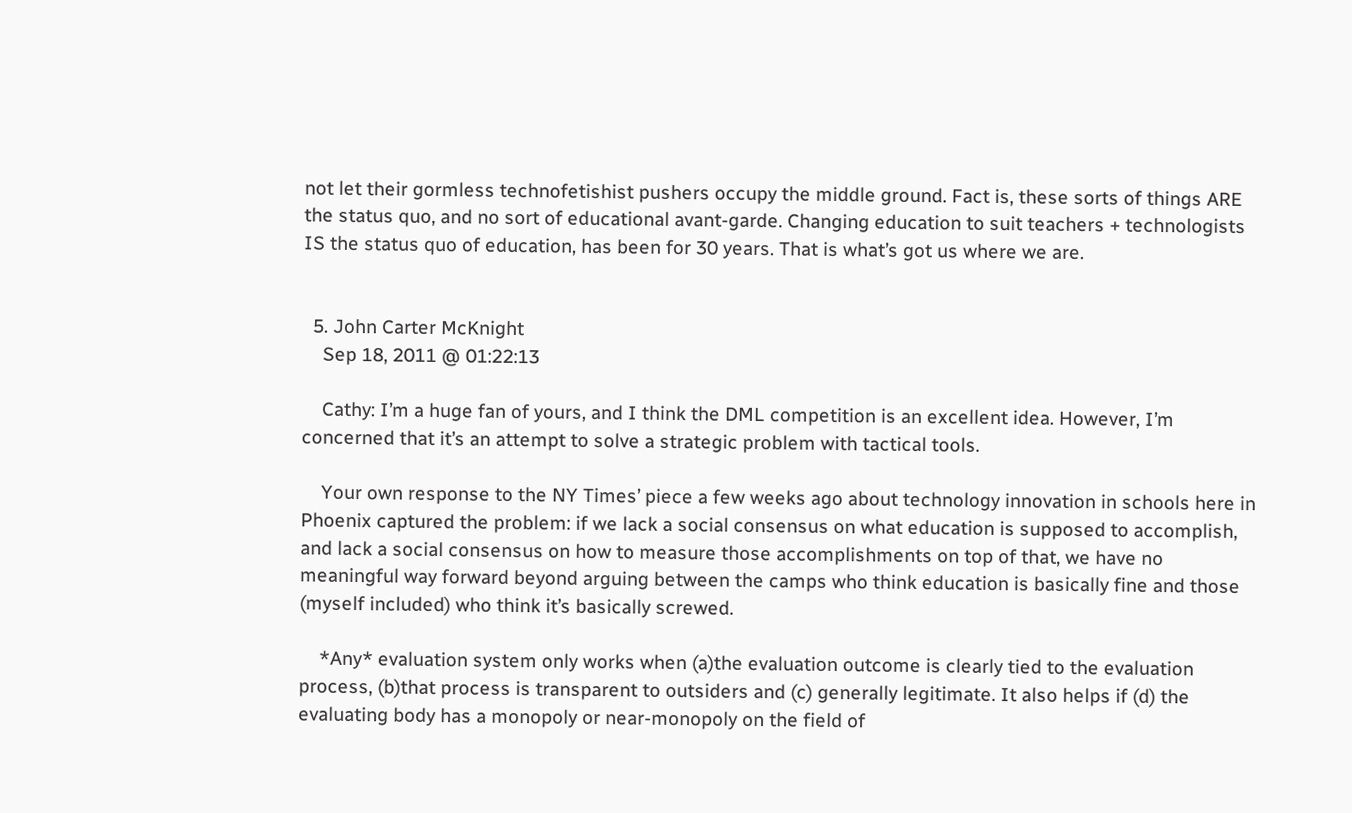not let their gormless technofetishist pushers occupy the middle ground. Fact is, these sorts of things ARE the status quo, and no sort of educational avant-garde. Changing education to suit teachers + technologists IS the status quo of education, has been for 30 years. That is what’s got us where we are.


  5. John Carter McKnight
    Sep 18, 2011 @ 01:22:13

    Cathy: I’m a huge fan of yours, and I think the DML competition is an excellent idea. However, I’m concerned that it’s an attempt to solve a strategic problem with tactical tools.

    Your own response to the NY Times’ piece a few weeks ago about technology innovation in schools here in Phoenix captured the problem: if we lack a social consensus on what education is supposed to accomplish, and lack a social consensus on how to measure those accomplishments on top of that, we have no meaningful way forward beyond arguing between the camps who think education is basically fine and those (myself included) who think it’s basically screwed.

    *Any* evaluation system only works when (a)the evaluation outcome is clearly tied to the evaluation process, (b)that process is transparent to outsiders and (c) generally legitimate. It also helps if (d) the evaluating body has a monopoly or near-monopoly on the field of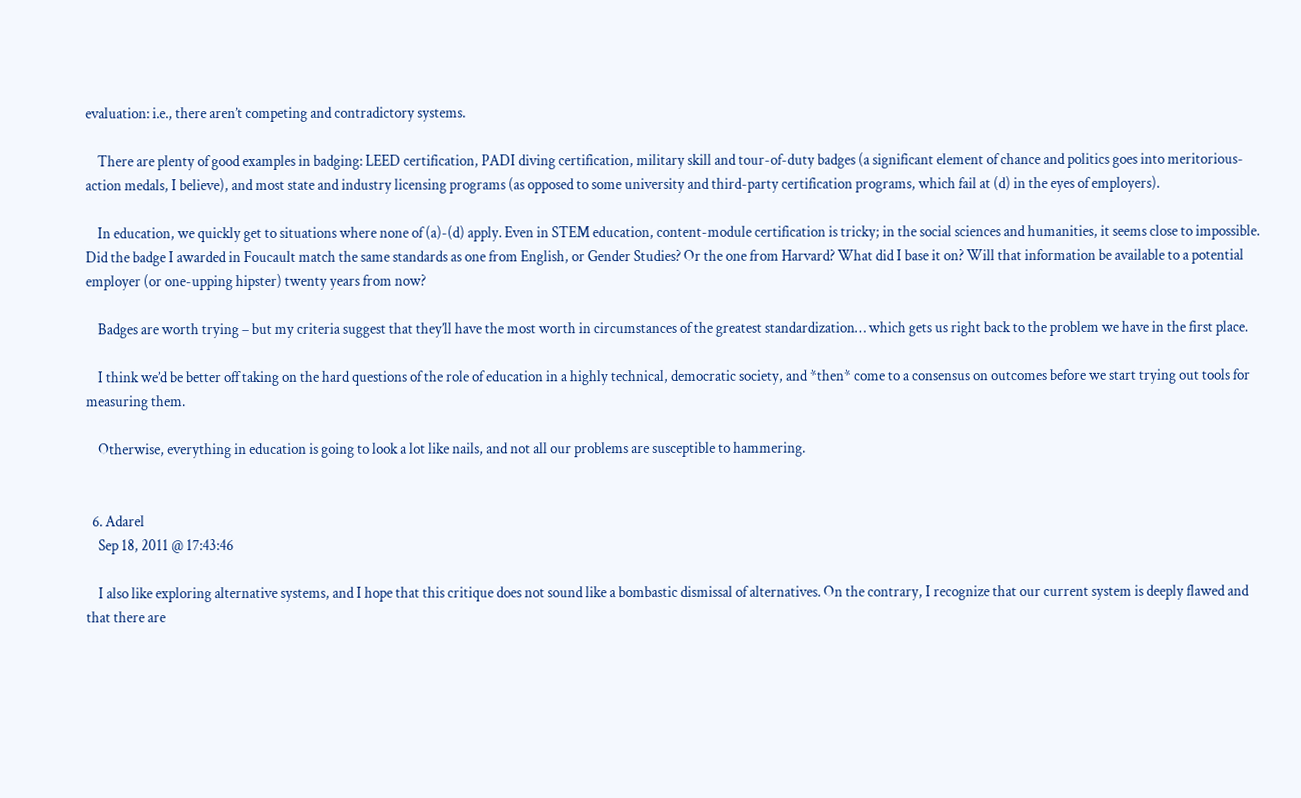evaluation: i.e., there aren’t competing and contradictory systems.

    There are plenty of good examples in badging: LEED certification, PADI diving certification, military skill and tour-of-duty badges (a significant element of chance and politics goes into meritorious-action medals, I believe), and most state and industry licensing programs (as opposed to some university and third-party certification programs, which fail at (d) in the eyes of employers).

    In education, we quickly get to situations where none of (a)-(d) apply. Even in STEM education, content-module certification is tricky; in the social sciences and humanities, it seems close to impossible. Did the badge I awarded in Foucault match the same standards as one from English, or Gender Studies? Or the one from Harvard? What did I base it on? Will that information be available to a potential employer (or one-upping hipster) twenty years from now?

    Badges are worth trying – but my criteria suggest that they’ll have the most worth in circumstances of the greatest standardization… which gets us right back to the problem we have in the first place.

    I think we’d be better off taking on the hard questions of the role of education in a highly technical, democratic society, and *then* come to a consensus on outcomes before we start trying out tools for measuring them.

    Otherwise, everything in education is going to look a lot like nails, and not all our problems are susceptible to hammering.


  6. Adarel
    Sep 18, 2011 @ 17:43:46

    I also like exploring alternative systems, and I hope that this critique does not sound like a bombastic dismissal of alternatives. On the contrary, I recognize that our current system is deeply flawed and that there are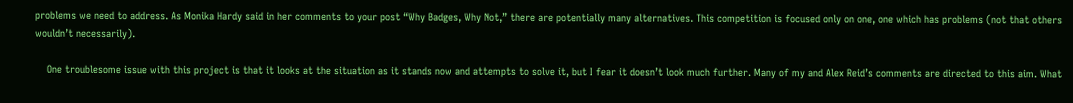problems we need to address. As Monika Hardy said in her comments to your post “Why Badges, Why Not,” there are potentially many alternatives. This competition is focused only on one, one which has problems (not that others wouldn’t necessarily).

    One troublesome issue with this project is that it looks at the situation as it stands now and attempts to solve it, but I fear it doesn’t look much further. Many of my and Alex Reid’s comments are directed to this aim. What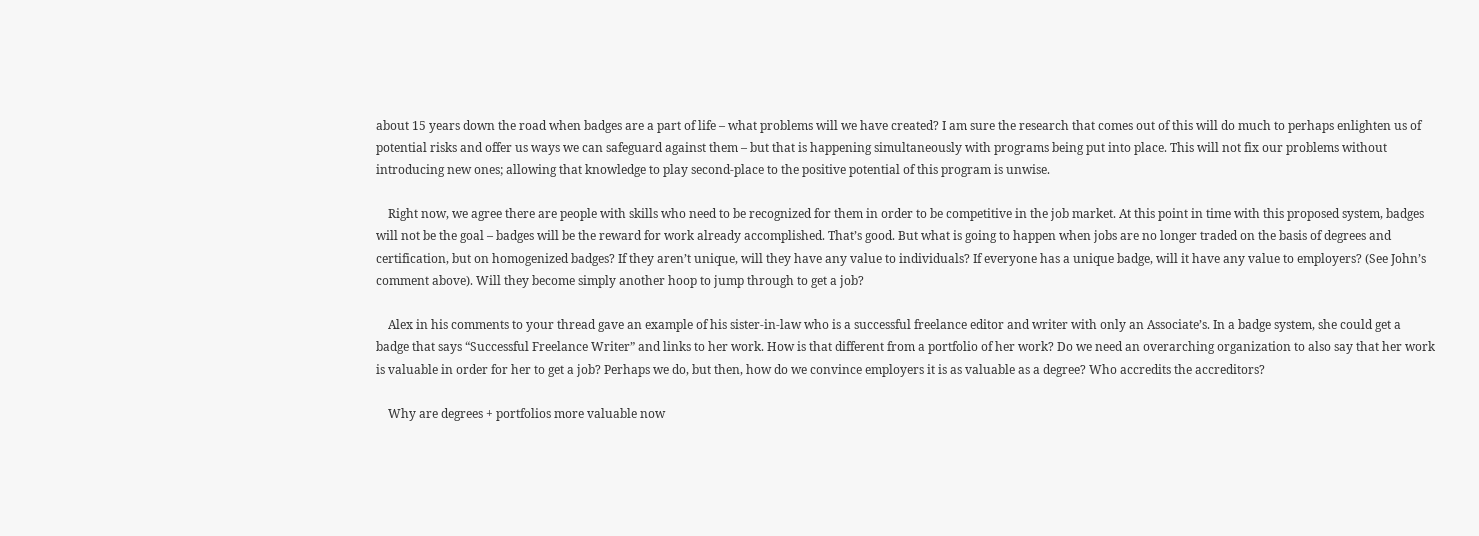about 15 years down the road when badges are a part of life – what problems will we have created? I am sure the research that comes out of this will do much to perhaps enlighten us of potential risks and offer us ways we can safeguard against them – but that is happening simultaneously with programs being put into place. This will not fix our problems without introducing new ones; allowing that knowledge to play second-place to the positive potential of this program is unwise.

    Right now, we agree there are people with skills who need to be recognized for them in order to be competitive in the job market. At this point in time with this proposed system, badges will not be the goal – badges will be the reward for work already accomplished. That’s good. But what is going to happen when jobs are no longer traded on the basis of degrees and certification, but on homogenized badges? If they aren’t unique, will they have any value to individuals? If everyone has a unique badge, will it have any value to employers? (See John’s comment above). Will they become simply another hoop to jump through to get a job?

    Alex in his comments to your thread gave an example of his sister-in-law who is a successful freelance editor and writer with only an Associate’s. In a badge system, she could get a badge that says “Successful Freelance Writer” and links to her work. How is that different from a portfolio of her work? Do we need an overarching organization to also say that her work is valuable in order for her to get a job? Perhaps we do, but then, how do we convince employers it is as valuable as a degree? Who accredits the accreditors?

    Why are degrees + portfolios more valuable now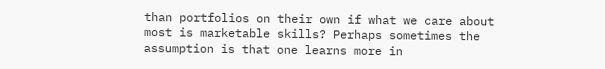than portfolios on their own if what we care about most is marketable skills? Perhaps sometimes the assumption is that one learns more in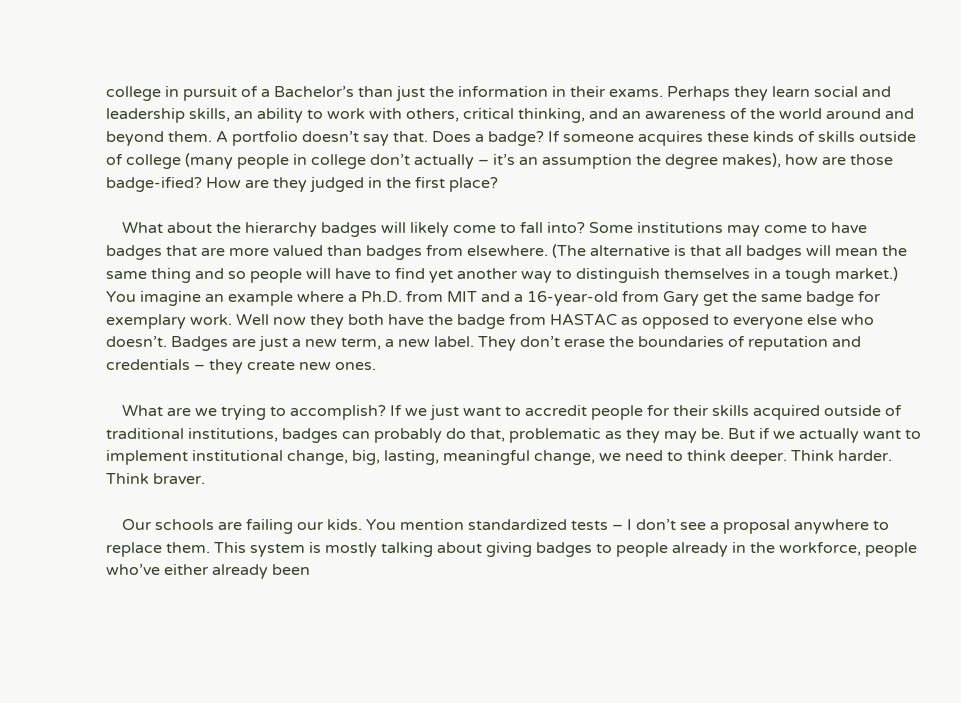college in pursuit of a Bachelor’s than just the information in their exams. Perhaps they learn social and leadership skills, an ability to work with others, critical thinking, and an awareness of the world around and beyond them. A portfolio doesn’t say that. Does a badge? If someone acquires these kinds of skills outside of college (many people in college don’t actually – it’s an assumption the degree makes), how are those badge-ified? How are they judged in the first place?

    What about the hierarchy badges will likely come to fall into? Some institutions may come to have badges that are more valued than badges from elsewhere. (The alternative is that all badges will mean the same thing and so people will have to find yet another way to distinguish themselves in a tough market.) You imagine an example where a Ph.D. from MIT and a 16-year-old from Gary get the same badge for exemplary work. Well now they both have the badge from HASTAC as opposed to everyone else who doesn’t. Badges are just a new term, a new label. They don’t erase the boundaries of reputation and credentials – they create new ones.

    What are we trying to accomplish? If we just want to accredit people for their skills acquired outside of traditional institutions, badges can probably do that, problematic as they may be. But if we actually want to implement institutional change, big, lasting, meaningful change, we need to think deeper. Think harder. Think braver.

    Our schools are failing our kids. You mention standardized tests – I don’t see a proposal anywhere to replace them. This system is mostly talking about giving badges to people already in the workforce, people who’ve either already been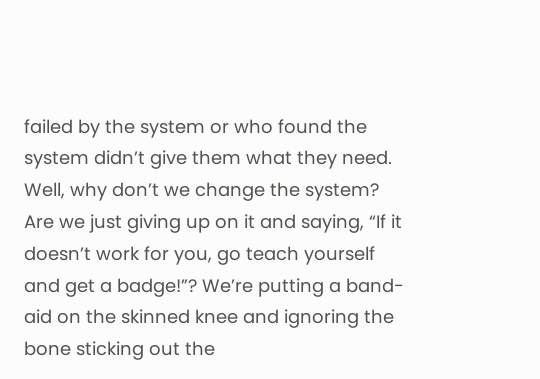failed by the system or who found the system didn’t give them what they need. Well, why don’t we change the system? Are we just giving up on it and saying, “If it doesn’t work for you, go teach yourself and get a badge!”? We’re putting a band-aid on the skinned knee and ignoring the bone sticking out the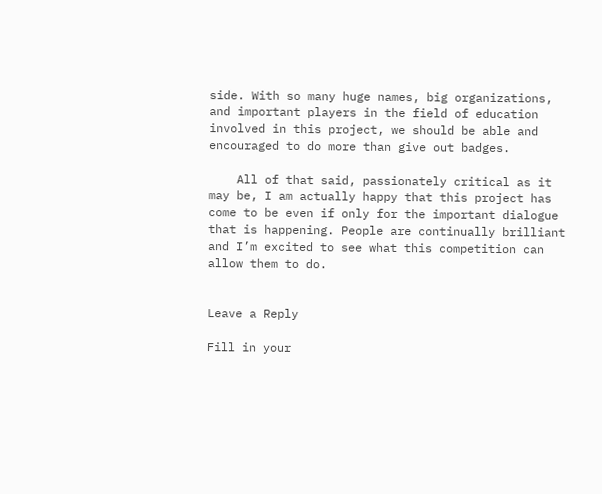side. With so many huge names, big organizations, and important players in the field of education involved in this project, we should be able and encouraged to do more than give out badges.

    All of that said, passionately critical as it may be, I am actually happy that this project has come to be even if only for the important dialogue that is happening. People are continually brilliant and I’m excited to see what this competition can allow them to do.


Leave a Reply

Fill in your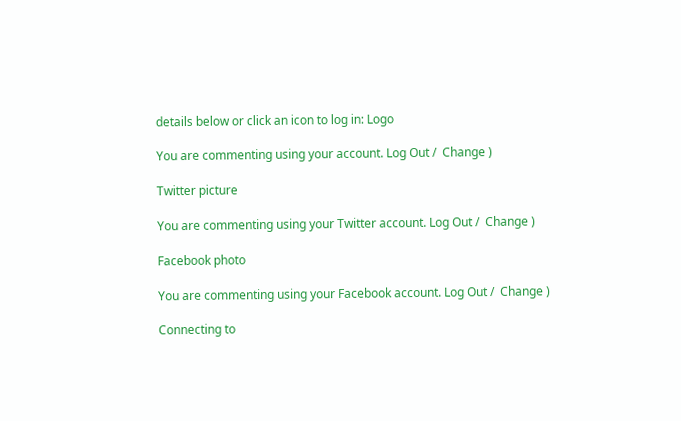details below or click an icon to log in: Logo

You are commenting using your account. Log Out /  Change )

Twitter picture

You are commenting using your Twitter account. Log Out /  Change )

Facebook photo

You are commenting using your Facebook account. Log Out /  Change )

Connecting to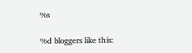%s

%d bloggers like this: